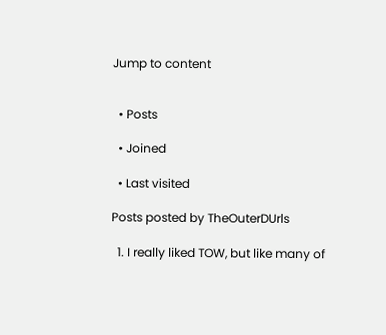Jump to content


  • Posts

  • Joined

  • Last visited

Posts posted by TheOuterDUrls

  1. I really liked TOW, but like many of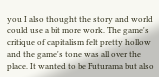you I also thought the story and world could use a bit more work. The game's critique of capitalism felt pretty hollow and the game's tone was all over the place. It wanted to be Futurama but also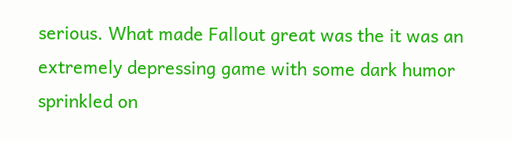serious. What made Fallout great was the it was an extremely depressing game with some dark humor sprinkled on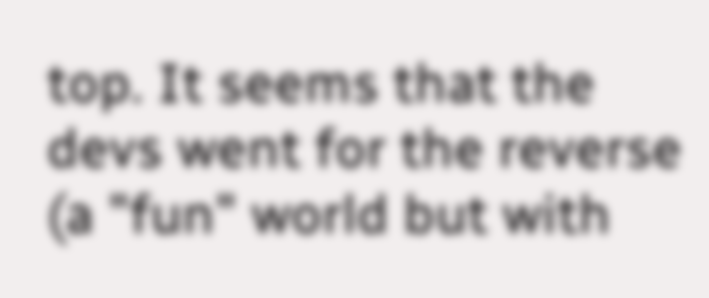top. It seems that the devs went for the reverse (a "fun" world but with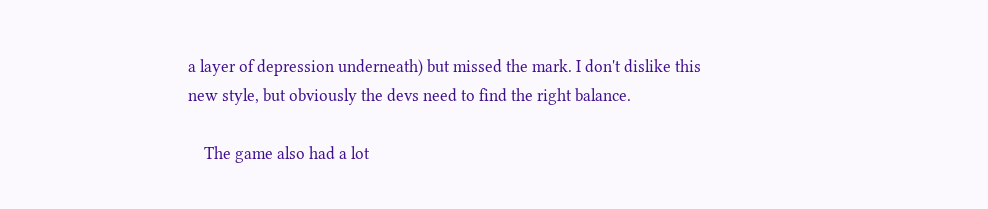a layer of depression underneath) but missed the mark. I don't dislike this new style, but obviously the devs need to find the right balance.

    The game also had a lot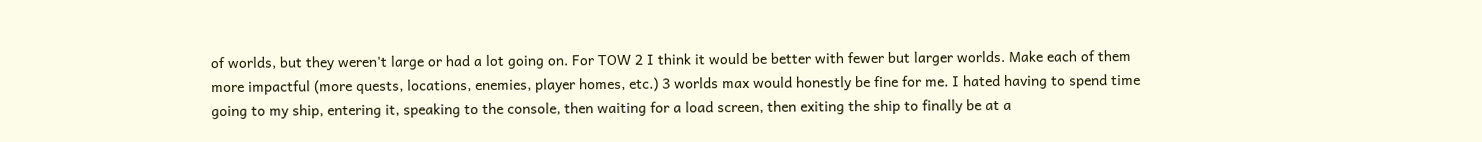of worlds, but they weren't large or had a lot going on. For TOW 2 I think it would be better with fewer but larger worlds. Make each of them more impactful (more quests, locations, enemies, player homes, etc.) 3 worlds max would honestly be fine for me. I hated having to spend time going to my ship, entering it, speaking to the console, then waiting for a load screen, then exiting the ship to finally be at a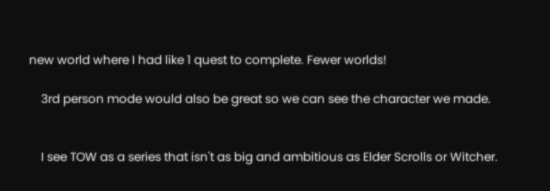new world where I had like 1 quest to complete. Fewer worlds!

    3rd person mode would also be great so we can see the character we made.


    I see TOW as a series that isn't as big and ambitious as Elder Scrolls or Witcher.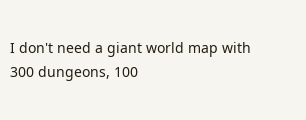I don't need a giant world map with 300 dungeons, 100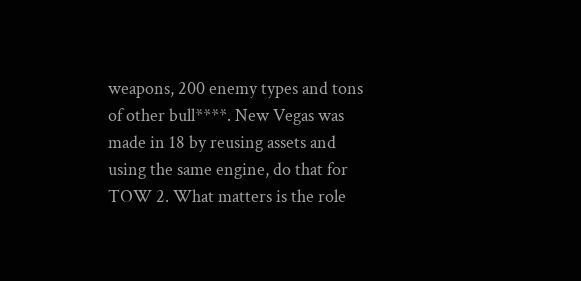weapons, 200 enemy types and tons of other bull****. New Vegas was made in 18 by reusing assets and using the same engine, do that for TOW 2. What matters is the role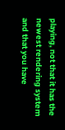playing, not that it has the newest rendering system and that you have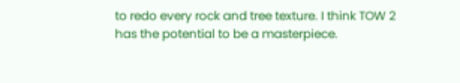to redo every rock and tree texture. I think TOW 2 has the potential to be a masterpiece.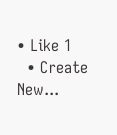• Like 1
  • Create New...